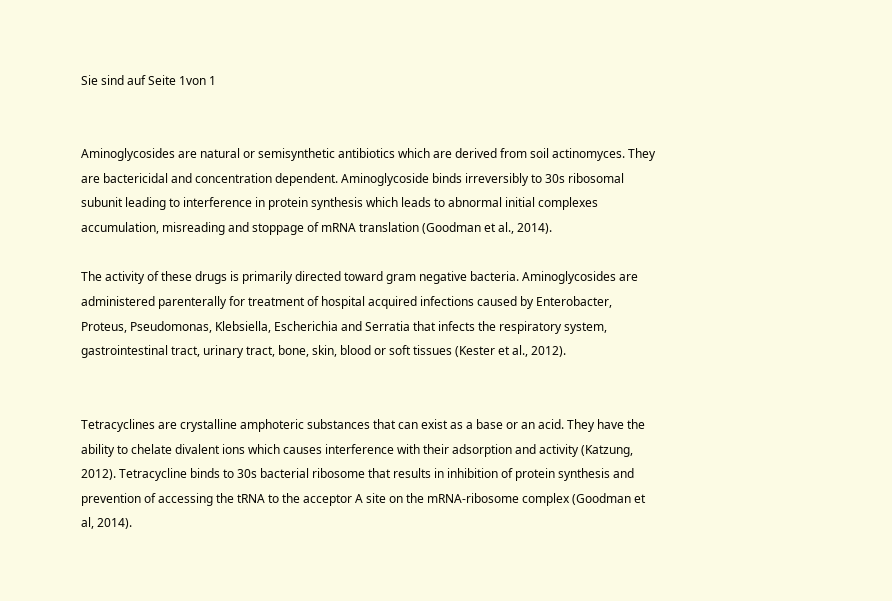Sie sind auf Seite 1von 1


Aminoglycosides are natural or semisynthetic antibiotics which are derived from soil actinomyces. They
are bactericidal and concentration dependent. Aminoglycoside binds irreversibly to 30s ribosomal
subunit leading to interference in protein synthesis which leads to abnormal initial complexes
accumulation, misreading and stoppage of mRNA translation (Goodman et al., 2014).

The activity of these drugs is primarily directed toward gram negative bacteria. Aminoglycosides are
administered parenterally for treatment of hospital acquired infections caused by Enterobacter,
Proteus, Pseudomonas, Klebsiella, Escherichia and Serratia that infects the respiratory system,
gastrointestinal tract, urinary tract, bone, skin, blood or soft tissues (Kester et al., 2012).


Tetracyclines are crystalline amphoteric substances that can exist as a base or an acid. They have the
ability to chelate divalent ions which causes interference with their adsorption and activity (Katzung,
2012). Tetracycline binds to 30s bacterial ribosome that results in inhibition of protein synthesis and
prevention of accessing the tRNA to the acceptor A site on the mRNA-ribosome complex (Goodman et
al, 2014).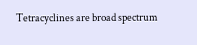Tetracyclines are broad spectrum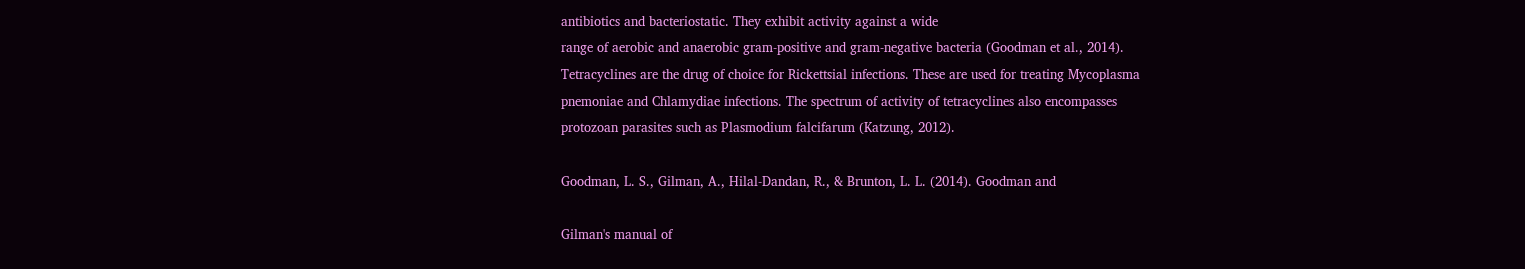antibiotics and bacteriostatic. They exhibit activity against a wide
range of aerobic and anaerobic gram-positive and gram-negative bacteria (Goodman et al., 2014).
Tetracyclines are the drug of choice for Rickettsial infections. These are used for treating Mycoplasma
pnemoniae and Chlamydiae infections. The spectrum of activity of tetracyclines also encompasses
protozoan parasites such as Plasmodium falcifarum (Katzung, 2012).

Goodman, L. S., Gilman, A., Hilal-Dandan, R., & Brunton, L. L. (2014). Goodman and

Gilman's manual of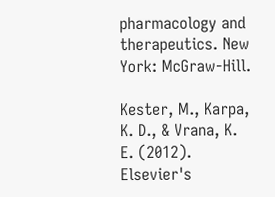pharmacology and therapeutics. New York: McGraw-Hill.

Kester, M., Karpa, K. D., & Vrana, K. E. (2012). Elsevier's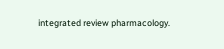integrated review pharmacology.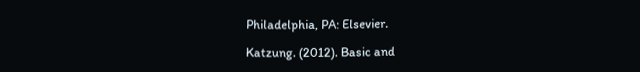Philadelphia, PA: Elsevier.

Katzung. (2012). Basic and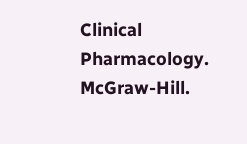Clinical Pharmacology. McGraw-Hill.